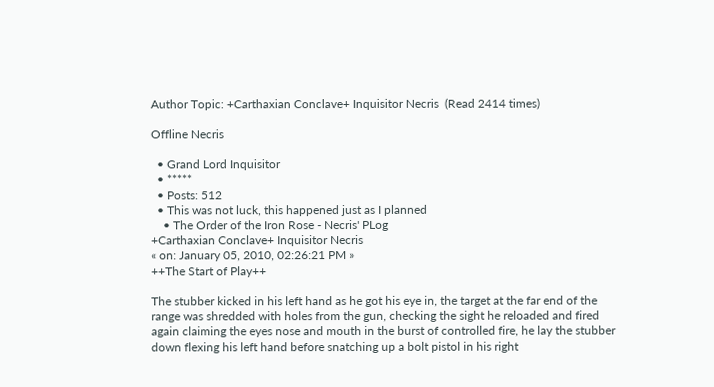Author Topic: +Carthaxian Conclave+ Inquisitor Necris  (Read 2414 times)

Offline Necris

  • Grand Lord Inquisitor
  • *****
  • Posts: 512
  • This was not luck, this happened just as I planned
    • The Order of the Iron Rose - Necris' PLog
+Carthaxian Conclave+ Inquisitor Necris
« on: January 05, 2010, 02:26:21 PM »
++The Start of Play++

The stubber kicked in his left hand as he got his eye in, the target at the far end of the range was shredded with holes from the gun, checking the sight he reloaded and fired again claiming the eyes nose and mouth in the burst of controlled fire, he lay the stubber down flexing his left hand before snatching up a bolt pistol in his right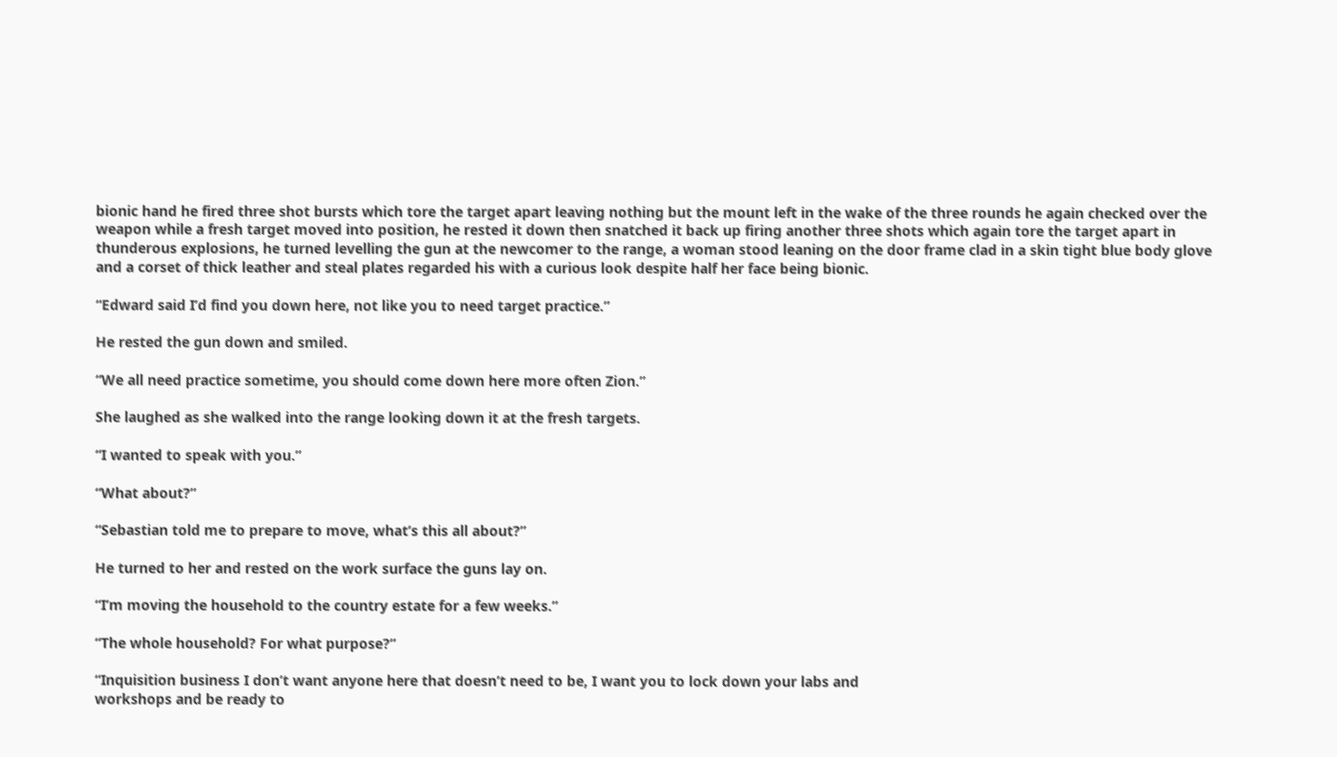bionic hand he fired three shot bursts which tore the target apart leaving nothing but the mount left in the wake of the three rounds he again checked over the weapon while a fresh target moved into position, he rested it down then snatched it back up firing another three shots which again tore the target apart in thunderous explosions, he turned levelling the gun at the newcomer to the range, a woman stood leaning on the door frame clad in a skin tight blue body glove and a corset of thick leather and steal plates regarded his with a curious look despite half her face being bionic.

“Edward said I’d find you down here, not like you to need target practice.”

He rested the gun down and smiled.

“We all need practice sometime, you should come down here more often Zion.”

She laughed as she walked into the range looking down it at the fresh targets.

“I wanted to speak with you.”

“What about?”

“Sebastian told me to prepare to move, what’s this all about?”

He turned to her and rested on the work surface the guns lay on.

“I’m moving the household to the country estate for a few weeks.”

“The whole household? For what purpose?”

“Inquisition business I don’t want anyone here that doesn’t need to be, I want you to lock down your labs and
workshops and be ready to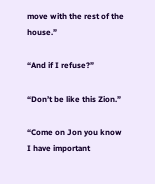move with the rest of the house.”

“And if I refuse?”

“Don’t be like this Zion.”

“Come on Jon you know I have important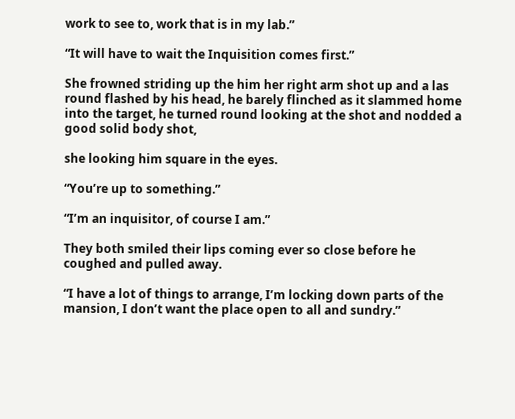work to see to, work that is in my lab.”

“It will have to wait the Inquisition comes first.”

She frowned striding up the him her right arm shot up and a las round flashed by his head, he barely flinched as it slammed home into the target, he turned round looking at the shot and nodded a good solid body shot,

she looking him square in the eyes.

“You’re up to something.”

“I’m an inquisitor, of course I am.”

They both smiled their lips coming ever so close before he coughed and pulled away.

“I have a lot of things to arrange, I’m locking down parts of the mansion, I don’t want the place open to all and sundry.”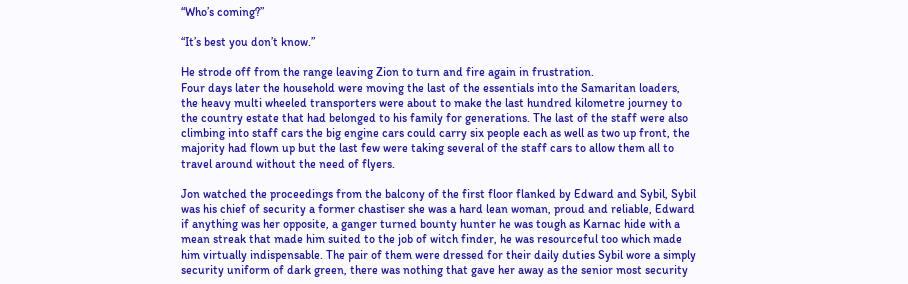“Who’s coming?”

“It’s best you don’t know.”

He strode off from the range leaving Zion to turn and fire again in frustration.
Four days later the household were moving the last of the essentials into the Samaritan loaders, the heavy multi wheeled transporters were about to make the last hundred kilometre journey to the country estate that had belonged to his family for generations. The last of the staff were also climbing into staff cars the big engine cars could carry six people each as well as two up front, the majority had flown up but the last few were taking several of the staff cars to allow them all to travel around without the need of flyers.

Jon watched the proceedings from the balcony of the first floor flanked by Edward and Sybil, Sybil was his chief of security a former chastiser she was a hard lean woman, proud and reliable, Edward if anything was her opposite, a ganger turned bounty hunter he was tough as Karnac hide with a mean streak that made him suited to the job of witch finder, he was resourceful too which made him virtually indispensable. The pair of them were dressed for their daily duties Sybil wore a simply security uniform of dark green, there was nothing that gave her away as the senior most security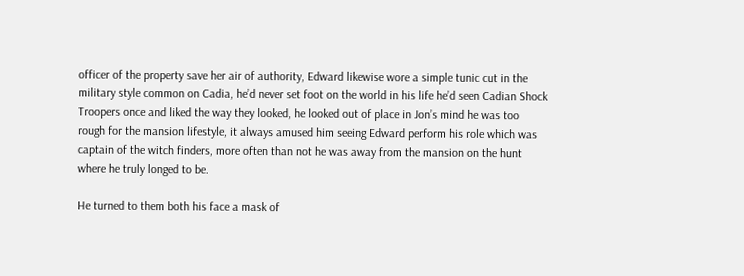officer of the property save her air of authority, Edward likewise wore a simple tunic cut in the military style common on Cadia, he’d never set foot on the world in his life he’d seen Cadian Shock Troopers once and liked the way they looked, he looked out of place in Jon’s mind he was too rough for the mansion lifestyle, it always amused him seeing Edward perform his role which was captain of the witch finders, more often than not he was away from the mansion on the hunt where he truly longed to be.

He turned to them both his face a mask of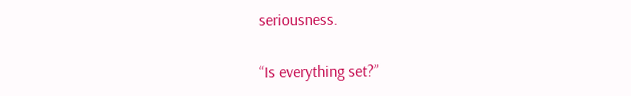seriousness.

“Is everything set?”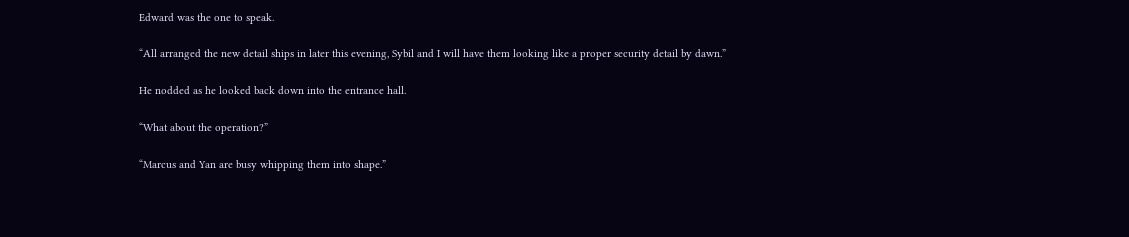Edward was the one to speak.

“All arranged the new detail ships in later this evening, Sybil and I will have them looking like a proper security detail by dawn.”

He nodded as he looked back down into the entrance hall.

“What about the operation?”

“Marcus and Yan are busy whipping them into shape.”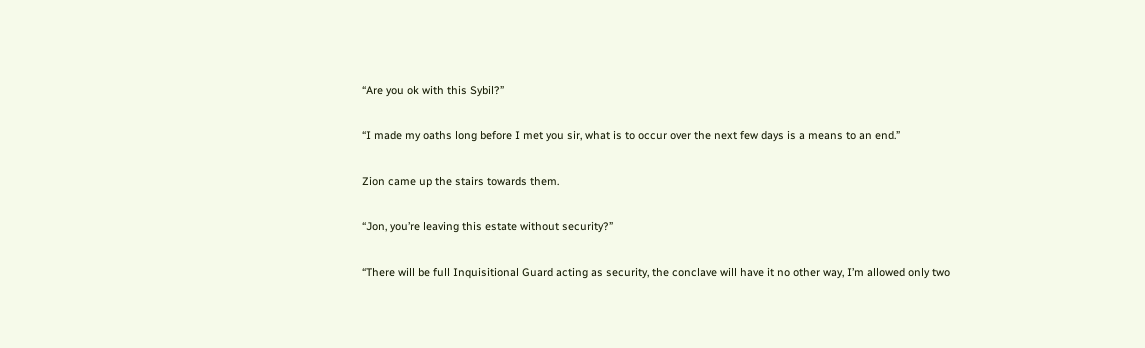“Are you ok with this Sybil?”

“I made my oaths long before I met you sir, what is to occur over the next few days is a means to an end.”

Zion came up the stairs towards them.

“Jon, you’re leaving this estate without security?”

“There will be full Inquisitional Guard acting as security, the conclave will have it no other way, I’m allowed only two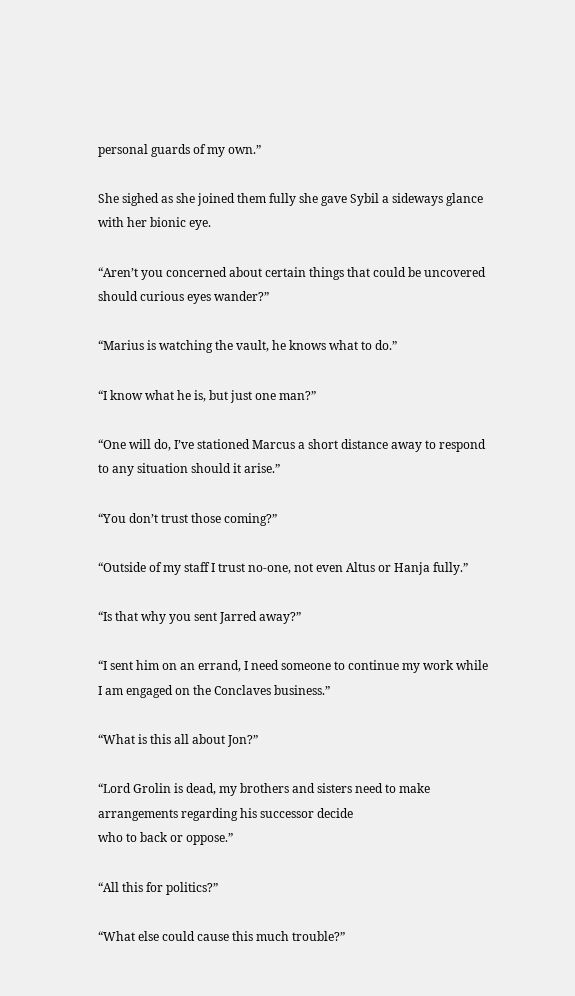personal guards of my own.”

She sighed as she joined them fully she gave Sybil a sideways glance with her bionic eye.

“Aren’t you concerned about certain things that could be uncovered should curious eyes wander?”

“Marius is watching the vault, he knows what to do.”

“I know what he is, but just one man?”

“One will do, I’ve stationed Marcus a short distance away to respond to any situation should it arise.”

“You don’t trust those coming?”

“Outside of my staff I trust no-one, not even Altus or Hanja fully.”

“Is that why you sent Jarred away?”

“I sent him on an errand, I need someone to continue my work while I am engaged on the Conclaves business.”

“What is this all about Jon?”

“Lord Grolin is dead, my brothers and sisters need to make arrangements regarding his successor decide
who to back or oppose.”

“All this for politics?”

“What else could cause this much trouble?”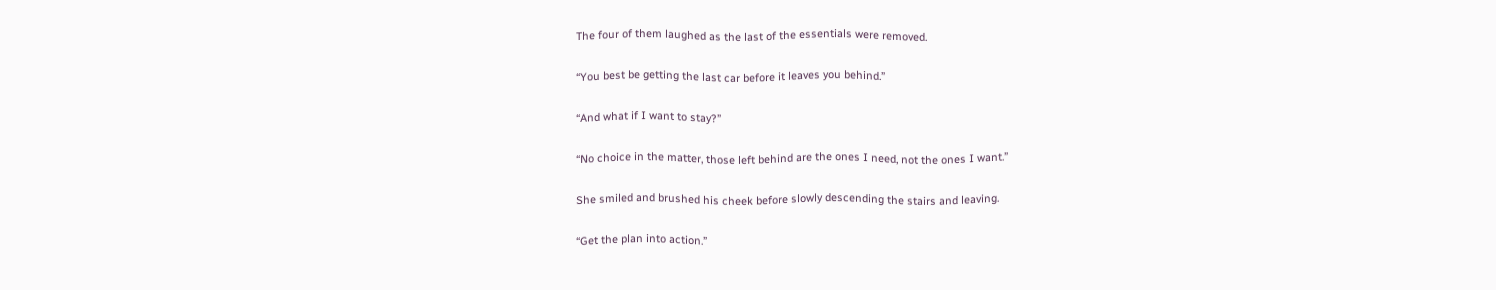The four of them laughed as the last of the essentials were removed.

“You best be getting the last car before it leaves you behind.”

“And what if I want to stay?”

“No choice in the matter, those left behind are the ones I need, not the ones I want.”

She smiled and brushed his cheek before slowly descending the stairs and leaving.

“Get the plan into action.”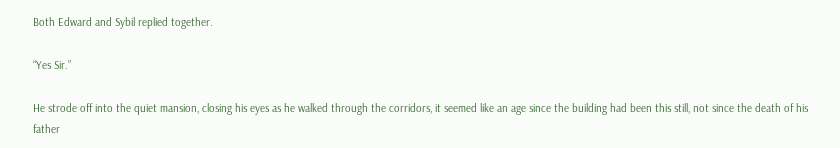Both Edward and Sybil replied together.

“Yes Sir.”

He strode off into the quiet mansion, closing his eyes as he walked through the corridors, it seemed like an age since the building had been this still, not since the death of his father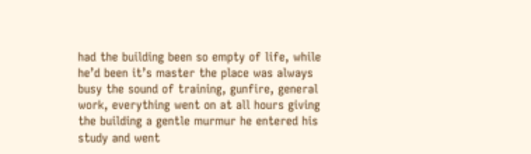had the building been so empty of life, while he’d been it’s master the place was always busy the sound of training, gunfire, general work, everything went on at all hours giving the building a gentle murmur he entered his study and went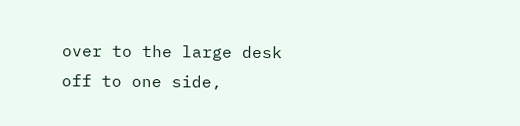over to the large desk off to one side,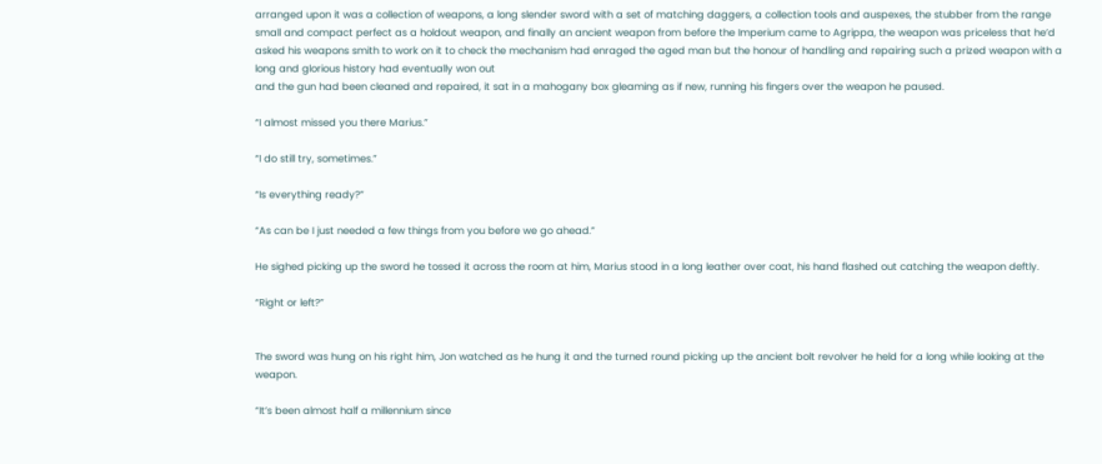arranged upon it was a collection of weapons, a long slender sword with a set of matching daggers, a collection tools and auspexes, the stubber from the range small and compact perfect as a holdout weapon, and finally an ancient weapon from before the Imperium came to Agrippa, the weapon was priceless that he’d asked his weapons smith to work on it to check the mechanism had enraged the aged man but the honour of handling and repairing such a prized weapon with a long and glorious history had eventually won out
and the gun had been cleaned and repaired, it sat in a mahogany box gleaming as if new, running his fingers over the weapon he paused.

“I almost missed you there Marius.”

“I do still try, sometimes.”

“Is everything ready?”

“As can be I just needed a few things from you before we go ahead.”

He sighed picking up the sword he tossed it across the room at him, Marius stood in a long leather over coat, his hand flashed out catching the weapon deftly.

“Right or left?”


The sword was hung on his right him, Jon watched as he hung it and the turned round picking up the ancient bolt revolver he held for a long while looking at the weapon.

“It’s been almost half a millennium since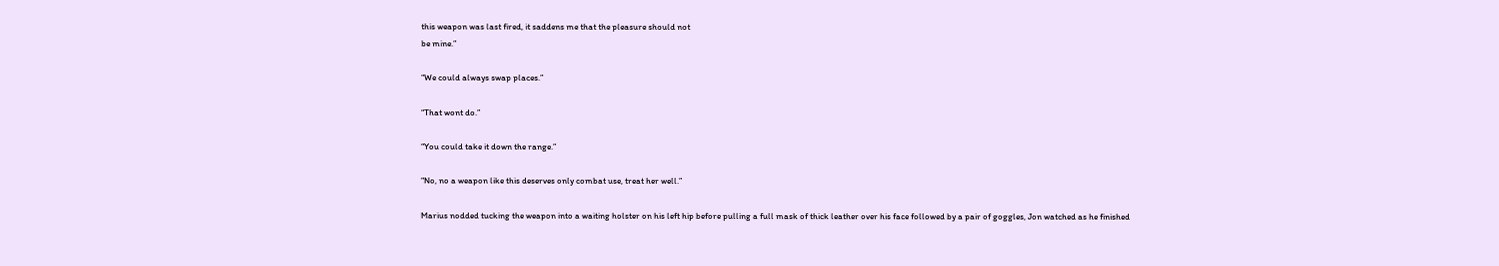this weapon was last fired, it saddens me that the pleasure should not
be mine.”

“We could always swap places.”

“That wont do.”

“You could take it down the range.”

“No, no a weapon like this deserves only combat use, treat her well.”

Marius nodded tucking the weapon into a waiting holster on his left hip before pulling a full mask of thick leather over his face followed by a pair of goggles, Jon watched as he finished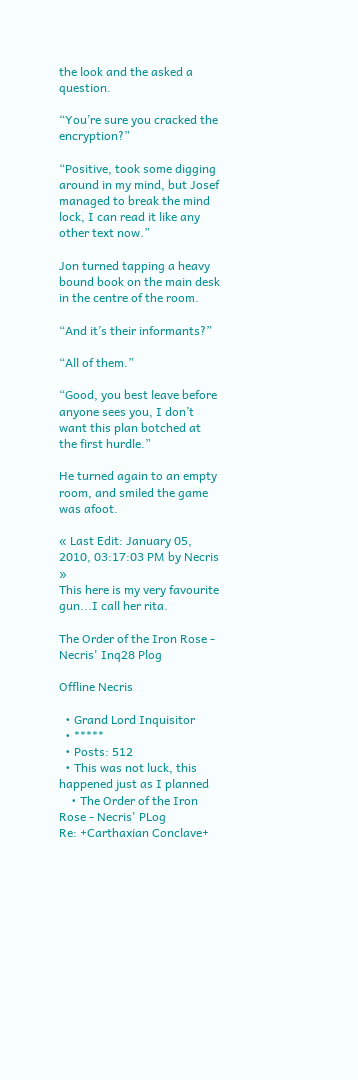the look and the asked a question.

“You’re sure you cracked the encryption?”

“Positive, took some digging around in my mind, but Josef managed to break the mind lock, I can read it like any other text now.”

Jon turned tapping a heavy bound book on the main desk in the centre of the room.

“And it’s their informants?”

“All of them.”

“Good, you best leave before anyone sees you, I don’t want this plan botched at the first hurdle.”

He turned again to an empty room, and smiled the game was afoot.

« Last Edit: January 05, 2010, 03:17:03 PM by Necris »
This here is my very favourite gun...I call her rita.

The Order of the Iron Rose - Necris' Inq28 Plog

Offline Necris

  • Grand Lord Inquisitor
  • *****
  • Posts: 512
  • This was not luck, this happened just as I planned
    • The Order of the Iron Rose - Necris' PLog
Re: +Carthaxian Conclave+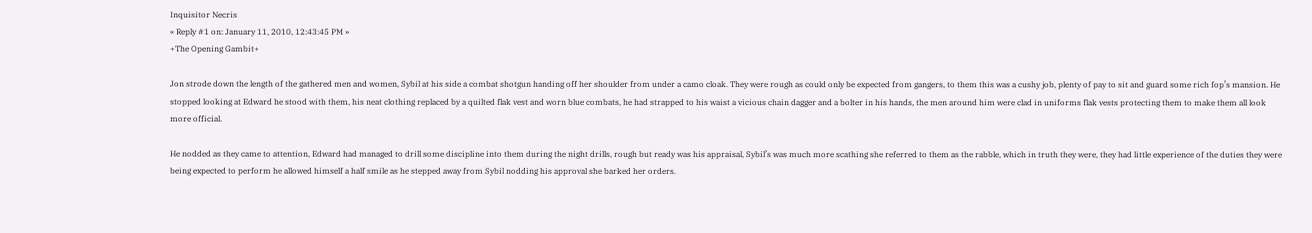Inquisitor Necris
« Reply #1 on: January 11, 2010, 12:43:45 PM »
+The Opening Gambit+

Jon strode down the length of the gathered men and women, Sybil at his side a combat shotgun handing off her shoulder from under a camo cloak. They were rough as could only be expected from gangers, to them this was a cushy job, plenty of pay to sit and guard some rich fop’s mansion. He stopped looking at Edward he stood with them, his neat clothing replaced by a quilted flak vest and worn blue combats, he had strapped to his waist a vicious chain dagger and a bolter in his hands, the men around him were clad in uniforms flak vests protecting them to make them all look more official.

He nodded as they came to attention, Edward had managed to drill some discipline into them during the night drills, rough but ready was his appraisal, Sybil’s was much more scathing she referred to them as the rabble, which in truth they were, they had little experience of the duties they were being expected to perform he allowed himself a half smile as he stepped away from Sybil nodding his approval she barked her orders.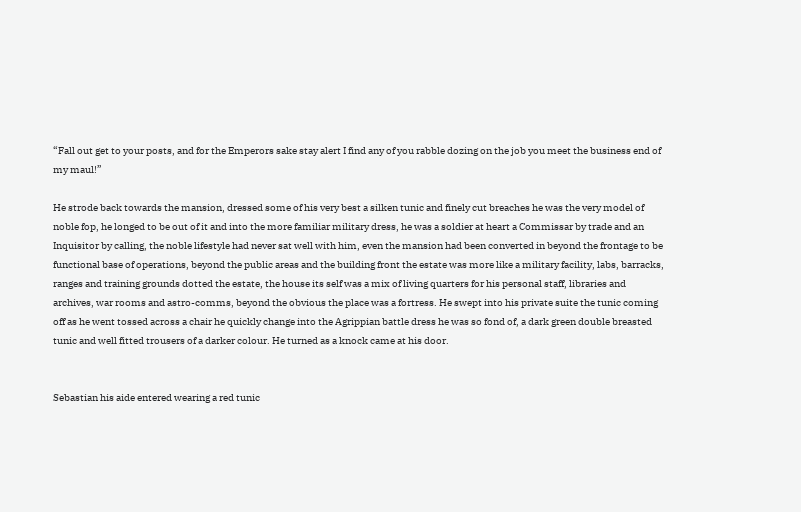“Fall out get to your posts, and for the Emperors sake stay alert I find any of you rabble dozing on the job you meet the business end of my maul!”

He strode back towards the mansion, dressed some of his very best a silken tunic and finely cut breaches he was the very model of noble fop, he longed to be out of it and into the more familiar military dress, he was a soldier at heart a Commissar by trade and an Inquisitor by calling, the noble lifestyle had never sat well with him, even the mansion had been converted in beyond the frontage to be functional base of operations, beyond the public areas and the building front the estate was more like a military facility, labs, barracks, ranges and training grounds dotted the estate, the house its self was a mix of living quarters for his personal staff, libraries and archives, war rooms and astro-comms, beyond the obvious the place was a fortress. He swept into his private suite the tunic coming off as he went tossed across a chair he quickly change into the Agrippian battle dress he was so fond of, a dark green double breasted tunic and well fitted trousers of a darker colour. He turned as a knock came at his door.


Sebastian his aide entered wearing a red tunic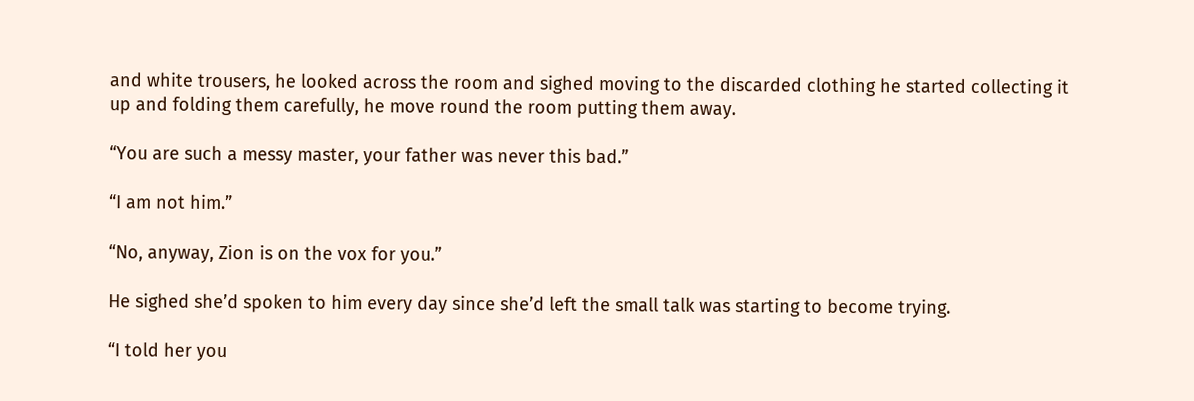and white trousers, he looked across the room and sighed moving to the discarded clothing he started collecting it up and folding them carefully, he move round the room putting them away.

“You are such a messy master, your father was never this bad.”

“I am not him.”

“No, anyway, Zion is on the vox for you.”

He sighed she’d spoken to him every day since she’d left the small talk was starting to become trying.

“I told her you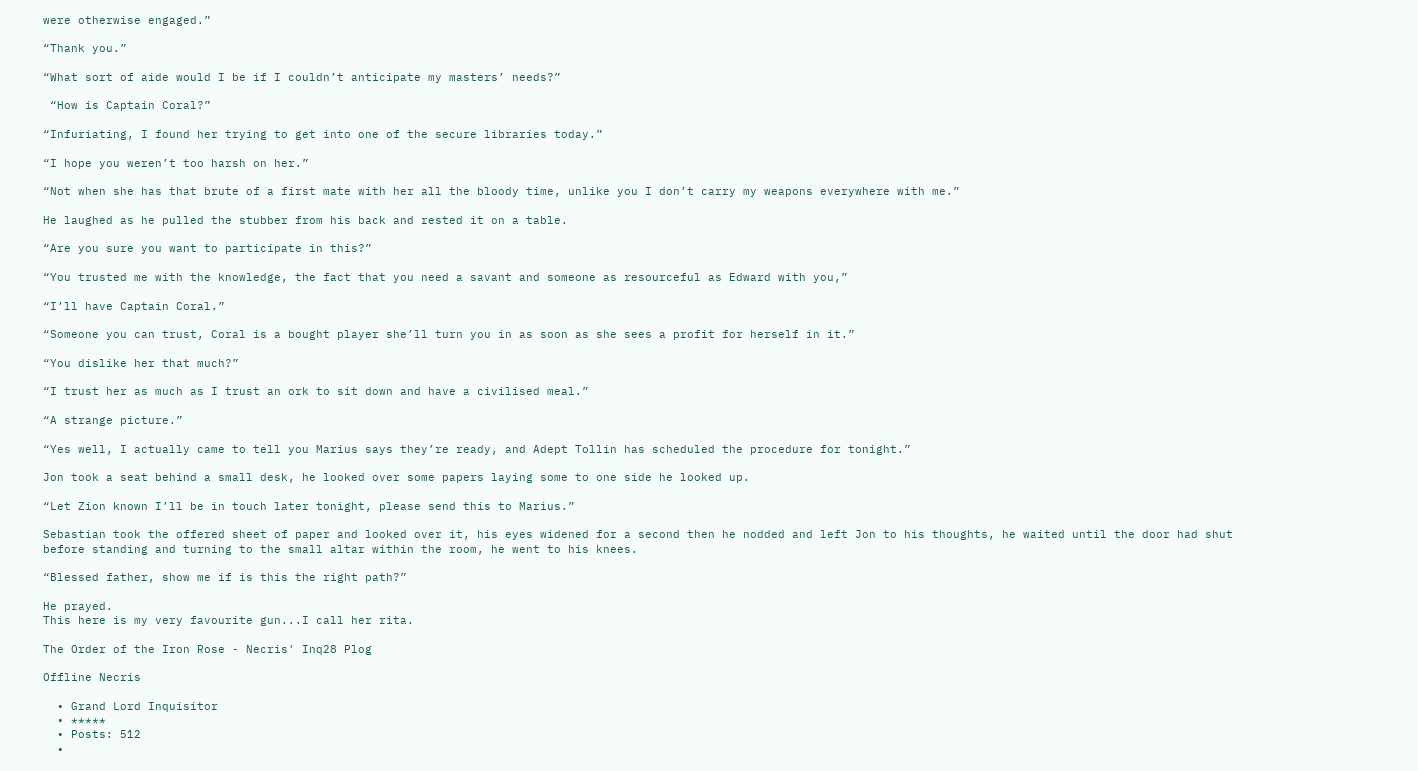were otherwise engaged.”

“Thank you.”

“What sort of aide would I be if I couldn’t anticipate my masters’ needs?”

 “How is Captain Coral?”

“Infuriating, I found her trying to get into one of the secure libraries today.”

“I hope you weren’t too harsh on her.”

“Not when she has that brute of a first mate with her all the bloody time, unlike you I don’t carry my weapons everywhere with me.”

He laughed as he pulled the stubber from his back and rested it on a table.

“Are you sure you want to participate in this?”

“You trusted me with the knowledge, the fact that you need a savant and someone as resourceful as Edward with you,”

“I’ll have Captain Coral.”

“Someone you can trust, Coral is a bought player she’ll turn you in as soon as she sees a profit for herself in it.”

“You dislike her that much?”

“I trust her as much as I trust an ork to sit down and have a civilised meal.”

“A strange picture.”

“Yes well, I actually came to tell you Marius says they’re ready, and Adept Tollin has scheduled the procedure for tonight.”

Jon took a seat behind a small desk, he looked over some papers laying some to one side he looked up.

“Let Zion known I’ll be in touch later tonight, please send this to Marius.”

Sebastian took the offered sheet of paper and looked over it, his eyes widened for a second then he nodded and left Jon to his thoughts, he waited until the door had shut before standing and turning to the small altar within the room, he went to his knees.

“Blessed father, show me if is this the right path?”

He prayed.
This here is my very favourite gun...I call her rita.

The Order of the Iron Rose - Necris' Inq28 Plog

Offline Necris

  • Grand Lord Inquisitor
  • *****
  • Posts: 512
  •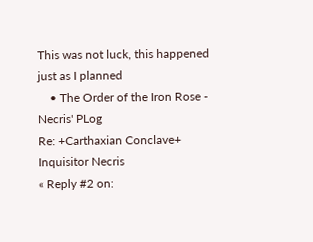This was not luck, this happened just as I planned
    • The Order of the Iron Rose - Necris' PLog
Re: +Carthaxian Conclave+ Inquisitor Necris
« Reply #2 on: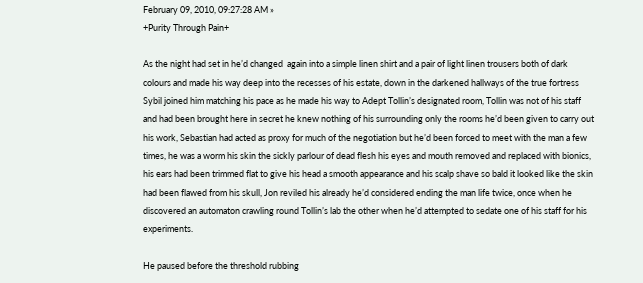February 09, 2010, 09:27:28 AM »
+Purity Through Pain+

As the night had set in he’d changed  again into a simple linen shirt and a pair of light linen trousers both of dark colours and made his way deep into the recesses of his estate, down in the darkened hallways of the true fortress Sybil joined him matching his pace as he made his way to Adept Tollin’s designated room, Tollin was not of his staff and had been brought here in secret he knew nothing of his surrounding only the rooms he’d been given to carry out his work, Sebastian had acted as proxy for much of the negotiation but he’d been forced to meet with the man a few times, he was a worm his skin the sickly parlour of dead flesh his eyes and mouth removed and replaced with bionics, his ears had been trimmed flat to give his head a smooth appearance and his scalp shave so bald it looked like the skin had been flawed from his skull, Jon reviled his already he’d considered ending the man life twice, once when he discovered an automaton crawling round Tollin’s lab the other when he’d attempted to sedate one of his staff for his experiments.

He paused before the threshold rubbing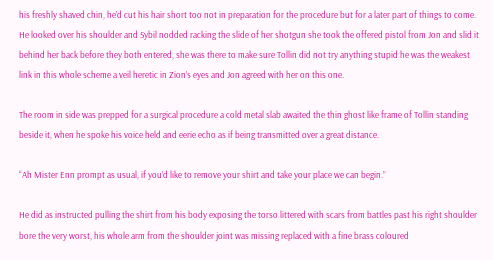his freshly shaved chin, he’d cut his hair short too not in preparation for the procedure but for a later part of things to come. He looked over his shoulder and Sybil nodded racking the slide of her shotgun she took the offered pistol from Jon and slid it behind her back before they both entered, she was there to make sure Tollin did not try anything stupid he was the weakest link in this whole scheme a veil heretic in Zion’s eyes and Jon agreed with her on this one.

The room in side was prepped for a surgical procedure a cold metal slab awaited the thin ghost like frame of Tollin standing beside it, when he spoke his voice held and eerie echo as if being transmitted over a great distance.

“Ah Mister Enn prompt as usual, if you’d like to remove your shirt and take your place we can begin.”

He did as instructed pulling the shirt from his body exposing the torso littered with scars from battles past his right shoulder bore the very worst, his whole arm from the shoulder joint was missing replaced with a fine brass coloured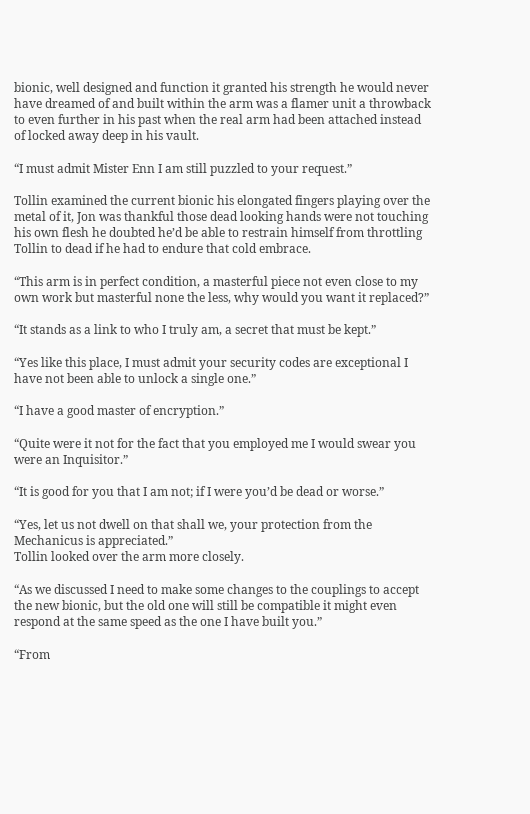bionic, well designed and function it granted his strength he would never have dreamed of and built within the arm was a flamer unit a throwback to even further in his past when the real arm had been attached instead of locked away deep in his vault.

“I must admit Mister Enn I am still puzzled to your request.”

Tollin examined the current bionic his elongated fingers playing over the metal of it, Jon was thankful those dead looking hands were not touching his own flesh he doubted he’d be able to restrain himself from throttling Tollin to dead if he had to endure that cold embrace.

“This arm is in perfect condition, a masterful piece not even close to my own work but masterful none the less, why would you want it replaced?”

“It stands as a link to who I truly am, a secret that must be kept.”

“Yes like this place, I must admit your security codes are exceptional I have not been able to unlock a single one.”

“I have a good master of encryption.”

“Quite were it not for the fact that you employed me I would swear you were an Inquisitor.”

“It is good for you that I am not; if I were you’d be dead or worse.”

“Yes, let us not dwell on that shall we, your protection from the Mechanicus is appreciated.”
Tollin looked over the arm more closely.

“As we discussed I need to make some changes to the couplings to accept the new bionic, but the old one will still be compatible it might even respond at the same speed as the one I have built you.”

“From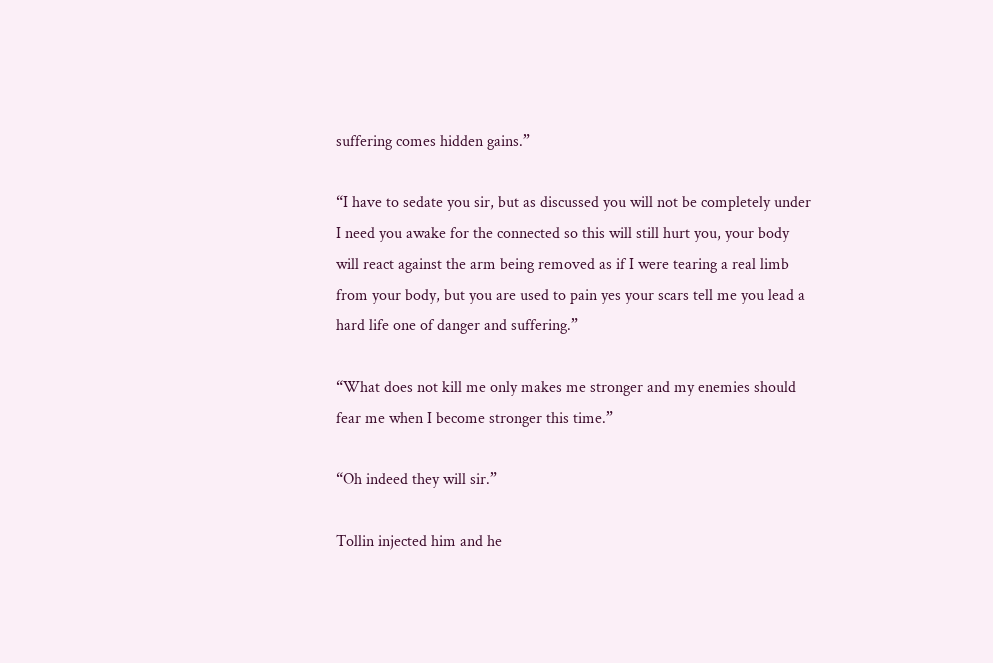suffering comes hidden gains.”

“I have to sedate you sir, but as discussed you will not be completely under I need you awake for the connected so this will still hurt you, your body will react against the arm being removed as if I were tearing a real limb from your body, but you are used to pain yes your scars tell me you lead a hard life one of danger and suffering.”

“What does not kill me only makes me stronger and my enemies should fear me when I become stronger this time.”

“Oh indeed they will sir.”

Tollin injected him and he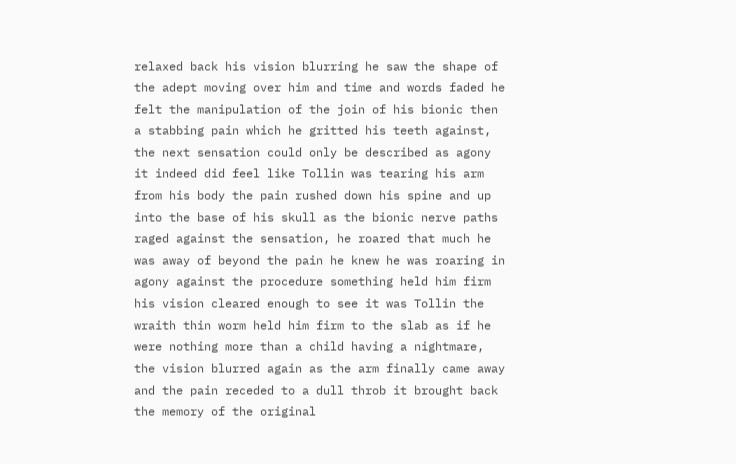relaxed back his vision blurring he saw the shape of the adept moving over him and time and words faded he felt the manipulation of the join of his bionic then a stabbing pain which he gritted his teeth against, the next sensation could only be described as agony it indeed did feel like Tollin was tearing his arm from his body the pain rushed down his spine and up into the base of his skull as the bionic nerve paths raged against the sensation, he roared that much he was away of beyond the pain he knew he was roaring in agony against the procedure something held him firm his vision cleared enough to see it was Tollin the wraith thin worm held him firm to the slab as if he were nothing more than a child having a nightmare, the vision blurred again as the arm finally came away and the pain receded to a dull throb it brought back the memory of the original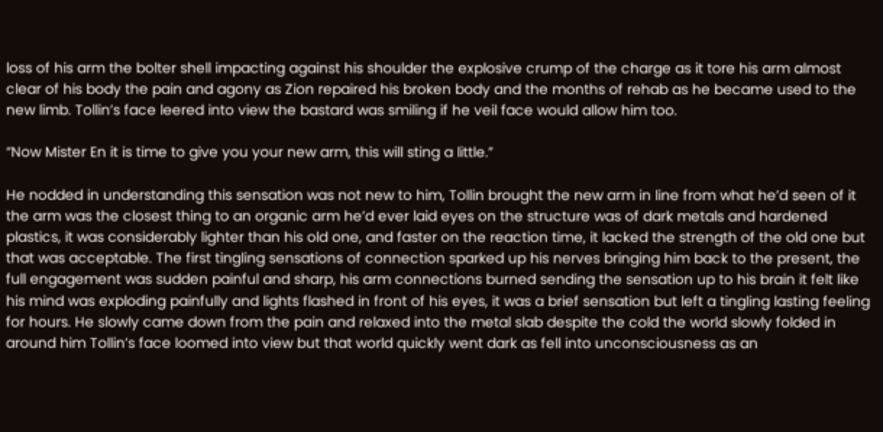loss of his arm the bolter shell impacting against his shoulder the explosive crump of the charge as it tore his arm almost clear of his body the pain and agony as Zion repaired his broken body and the months of rehab as he became used to the new limb. Tollin’s face leered into view the bastard was smiling if he veil face would allow him too.

“Now Mister En it is time to give you your new arm, this will sting a little.”

He nodded in understanding this sensation was not new to him, Tollin brought the new arm in line from what he’d seen of it the arm was the closest thing to an organic arm he’d ever laid eyes on the structure was of dark metals and hardened plastics, it was considerably lighter than his old one, and faster on the reaction time, it lacked the strength of the old one but that was acceptable. The first tingling sensations of connection sparked up his nerves bringing him back to the present, the full engagement was sudden painful and sharp, his arm connections burned sending the sensation up to his brain it felt like his mind was exploding painfully and lights flashed in front of his eyes, it was a brief sensation but left a tingling lasting feeling for hours. He slowly came down from the pain and relaxed into the metal slab despite the cold the world slowly folded in around him Tollin’s face loomed into view but that world quickly went dark as fell into unconsciousness as an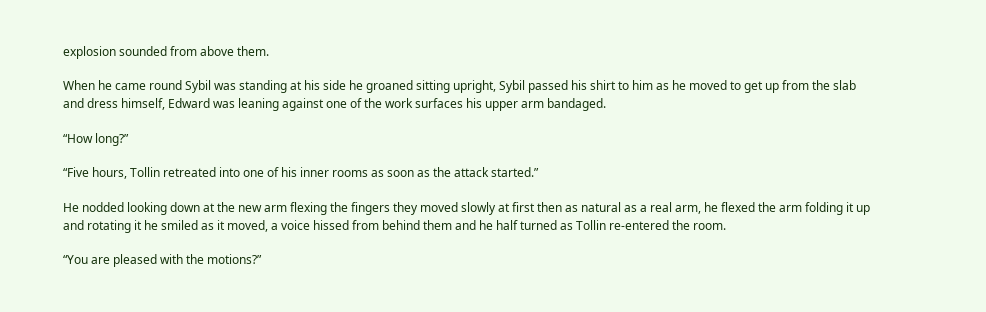explosion sounded from above them.

When he came round Sybil was standing at his side he groaned sitting upright, Sybil passed his shirt to him as he moved to get up from the slab and dress himself, Edward was leaning against one of the work surfaces his upper arm bandaged.

“How long?”

“Five hours, Tollin retreated into one of his inner rooms as soon as the attack started.”

He nodded looking down at the new arm flexing the fingers they moved slowly at first then as natural as a real arm, he flexed the arm folding it up and rotating it he smiled as it moved, a voice hissed from behind them and he half turned as Tollin re-entered the room.

“You are pleased with the motions?”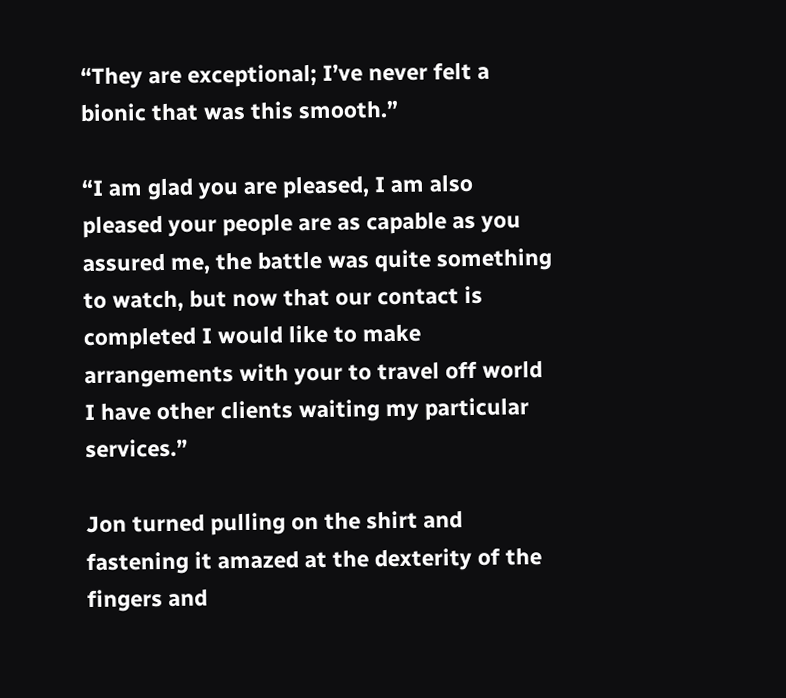“They are exceptional; I’ve never felt a bionic that was this smooth.”

“I am glad you are pleased, I am also pleased your people are as capable as you assured me, the battle was quite something to watch, but now that our contact is completed I would like to make arrangements with your to travel off world I have other clients waiting my particular services.”

Jon turned pulling on the shirt and fastening it amazed at the dexterity of the fingers and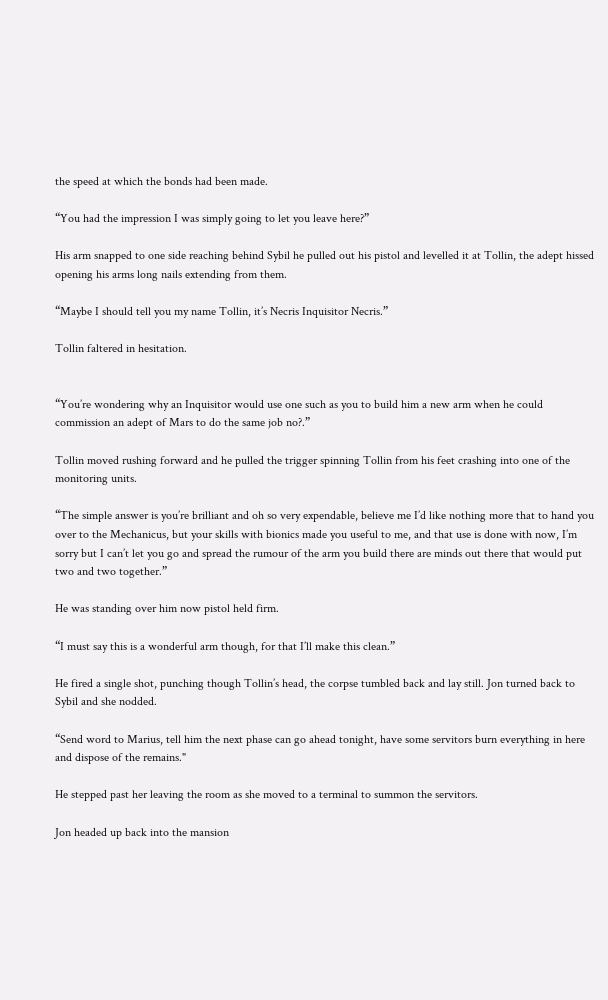the speed at which the bonds had been made.

“You had the impression I was simply going to let you leave here?”

His arm snapped to one side reaching behind Sybil he pulled out his pistol and levelled it at Tollin, the adept hissed opening his arms long nails extending from them.

“Maybe I should tell you my name Tollin, it’s Necris Inquisitor Necris.”

Tollin faltered in hesitation.


“You’re wondering why an Inquisitor would use one such as you to build him a new arm when he could commission an adept of Mars to do the same job no?.”

Tollin moved rushing forward and he pulled the trigger spinning Tollin from his feet crashing into one of the monitoring units.

“The simple answer is you’re brilliant and oh so very expendable, believe me I’d like nothing more that to hand you over to the Mechanicus, but your skills with bionics made you useful to me, and that use is done with now, I’m sorry but I can’t let you go and spread the rumour of the arm you build there are minds out there that would put two and two together.”

He was standing over him now pistol held firm.

“I must say this is a wonderful arm though, for that I’ll make this clean.”

He fired a single shot, punching though Tollin’s head, the corpse tumbled back and lay still. Jon turned back to Sybil and she nodded.

“Send word to Marius, tell him the next phase can go ahead tonight, have some servitors burn everything in here and dispose of the remains."

He stepped past her leaving the room as she moved to a terminal to summon the servitors.

Jon headed up back into the mansion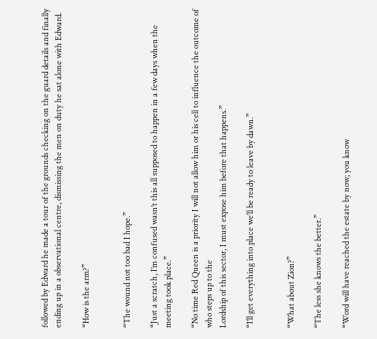followed by Edward he made a tour of the grounds checking on the guard details and finally ending up in a observational centre, dismissing the men on duty he sat alone with Edward.

“How is the arm?”


“The wound not too bad I hope.”

“Just a scratch, I’m confused wasn’t this all supposed to happen in a few days when the meeting took place.”

“No time Red Queen is a priority I will not allow him or his cell to influence the outcome of who steps up to the
Lordship of this sector, I must expose him before that happens.”

“I’ll get everything into place we’ll be ready to leave by dawn.”


“What about Zion?”

“The less she knows the better.”

“Word will have reached the estate by now; you know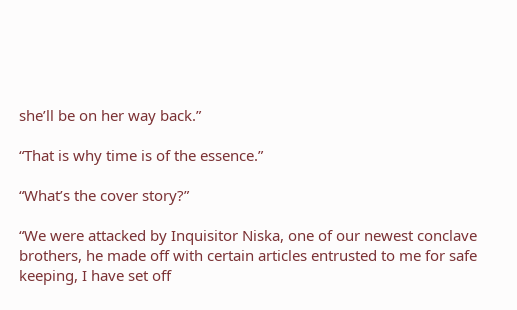she’ll be on her way back.”

“That is why time is of the essence.”

“What’s the cover story?”

“We were attacked by Inquisitor Niska, one of our newest conclave brothers, he made off with certain articles entrusted to me for safe keeping, I have set off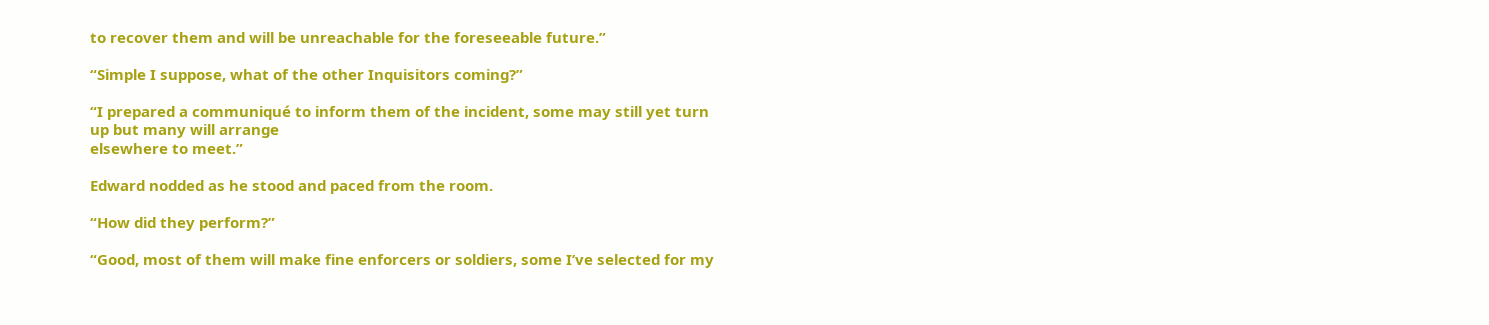to recover them and will be unreachable for the foreseeable future.”

“Simple I suppose, what of the other Inquisitors coming?”

“I prepared a communiqué to inform them of the incident, some may still yet turn up but many will arrange
elsewhere to meet.”

Edward nodded as he stood and paced from the room.

“How did they perform?”

“Good, most of them will make fine enforcers or soldiers, some I’ve selected for my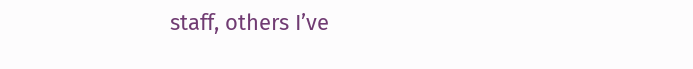staff, others I’ve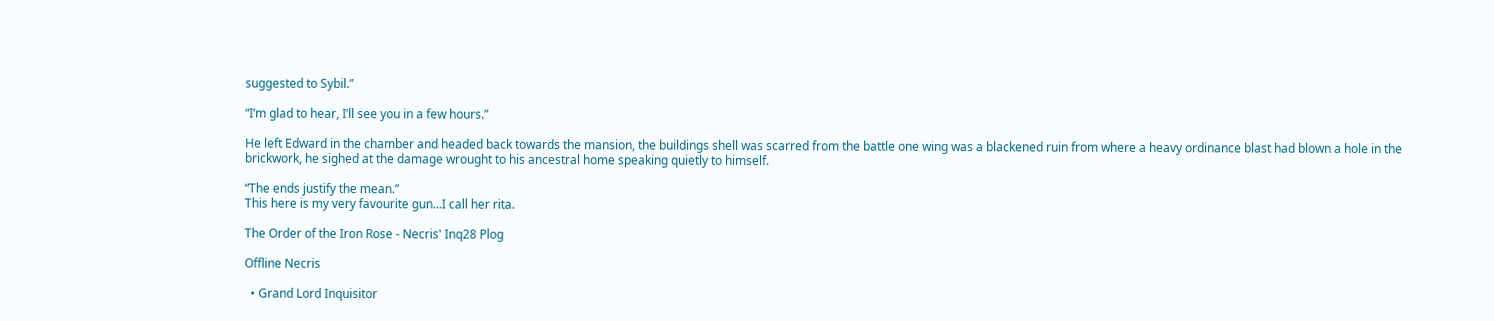suggested to Sybil.”

“I’m glad to hear, I’ll see you in a few hours.”

He left Edward in the chamber and headed back towards the mansion, the buildings shell was scarred from the battle one wing was a blackened ruin from where a heavy ordinance blast had blown a hole in the brickwork, he sighed at the damage wrought to his ancestral home speaking quietly to himself.

“The ends justify the mean.”
This here is my very favourite gun...I call her rita.

The Order of the Iron Rose - Necris' Inq28 Plog

Offline Necris

  • Grand Lord Inquisitor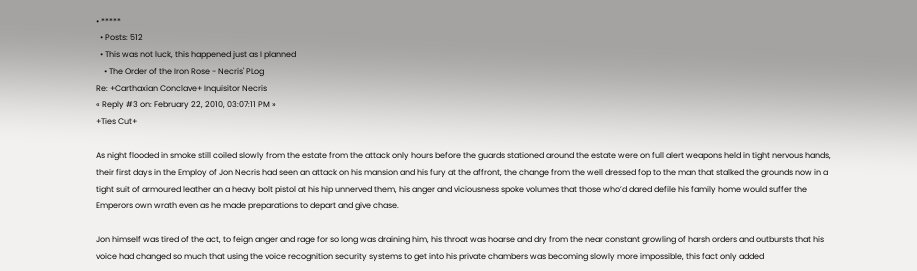• *****
  • Posts: 512
  • This was not luck, this happened just as I planned
    • The Order of the Iron Rose - Necris' PLog
Re: +Carthaxian Conclave+ Inquisitor Necris
« Reply #3 on: February 22, 2010, 03:07:11 PM »
+Ties Cut+

As night flooded in smoke still coiled slowly from the estate from the attack only hours before the guards stationed around the estate were on full alert weapons held in tight nervous hands, their first days in the Employ of Jon Necris had seen an attack on his mansion and his fury at the affront, the change from the well dressed fop to the man that stalked the grounds now in a tight suit of armoured leather an a heavy bolt pistol at his hip unnerved them, his anger and viciousness spoke volumes that those who’d dared defile his family home would suffer the Emperors own wrath even as he made preparations to depart and give chase.

Jon himself was tired of the act, to feign anger and rage for so long was draining him, his throat was hoarse and dry from the near constant growling of harsh orders and outbursts that his voice had changed so much that using the voice recognition security systems to get into his private chambers was becoming slowly more impossible, this fact only added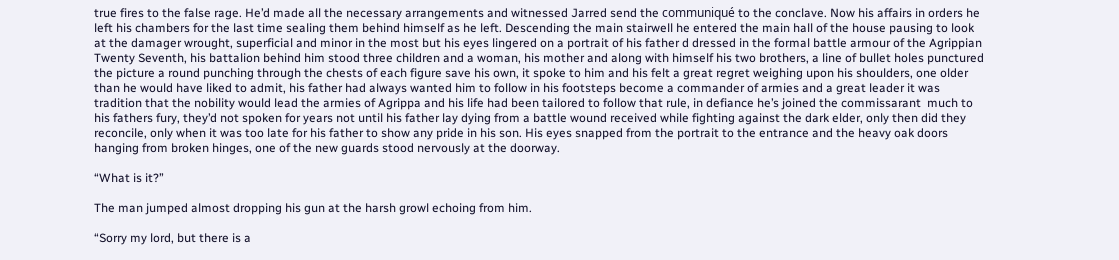true fires to the false rage. He’d made all the necessary arrangements and witnessed Jarred send the communiqué to the conclave. Now his affairs in orders he left his chambers for the last time sealing them behind himself as he left. Descending the main stairwell he entered the main hall of the house pausing to look at the damager wrought, superficial and minor in the most but his eyes lingered on a portrait of his father d dressed in the formal battle armour of the Agrippian Twenty Seventh, his battalion behind him stood three children and a woman, his mother and along with himself his two brothers, a line of bullet holes punctured the picture a round punching through the chests of each figure save his own, it spoke to him and his felt a great regret weighing upon his shoulders, one older than he would have liked to admit, his father had always wanted him to follow in his footsteps become a commander of armies and a great leader it was tradition that the nobility would lead the armies of Agrippa and his life had been tailored to follow that rule, in defiance he’s joined the commissarant  much to his fathers fury, they’d not spoken for years not until his father lay dying from a battle wound received while fighting against the dark elder, only then did they reconcile, only when it was too late for his father to show any pride in his son. His eyes snapped from the portrait to the entrance and the heavy oak doors hanging from broken hinges, one of the new guards stood nervously at the doorway.

“What is it?”

The man jumped almost dropping his gun at the harsh growl echoing from him.

“Sorry my lord, but there is a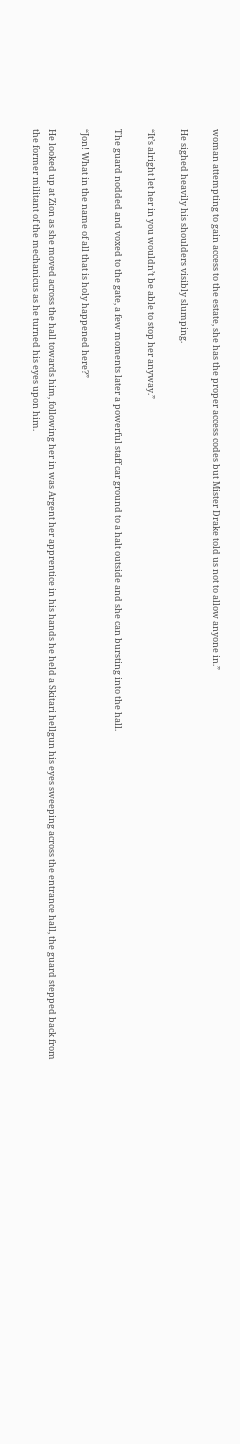woman attempting to gain access to the estate, she has the proper access codes but Mister Drake told us not to allow anyone in.”

He sighed heavily his shoulders visibly slumping.

“It’s alright let her in you wouldn’t be able to stop her anyway.”

The guard nodded and voxed to the gate, a few moments later a powerful staff car ground to a halt outside and she can bursting into the hall.

“Jon! What in the name of all that is holy happened here?”

He looked up at Zion as she moved across the hall towards him, following her in was Argent her apprentice in his hands he held a Skitari hellgun his eyes sweeping across the entrance hall, the guard stepped back from the former militant of the mechanicus as he turned his eyes upon him.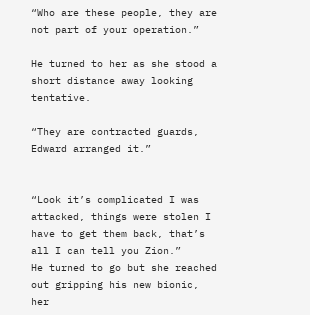“Who are these people, they are not part of your operation.”

He turned to her as she stood a short distance away looking tentative.

“They are contracted guards, Edward arranged it.”


“Look it’s complicated I was attacked, things were stolen I have to get them back, that’s all I can tell you Zion.”
He turned to go but she reached out gripping his new bionic, her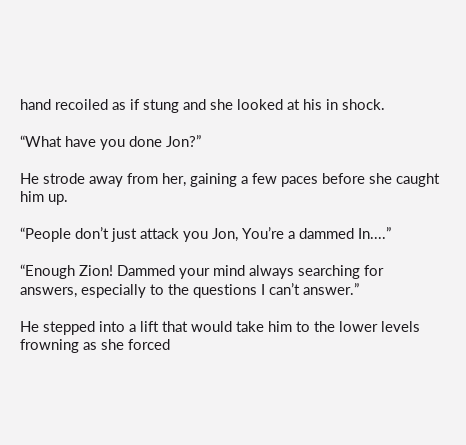hand recoiled as if stung and she looked at his in shock.

“What have you done Jon?”

He strode away from her, gaining a few paces before she caught him up.

“People don’t just attack you Jon, You’re a dammed In....”

“Enough Zion! Dammed your mind always searching for answers, especially to the questions I can’t answer.”

He stepped into a lift that would take him to the lower levels frowning as she forced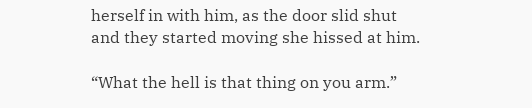herself in with him, as the door slid shut and they started moving she hissed at him.

“What the hell is that thing on you arm.”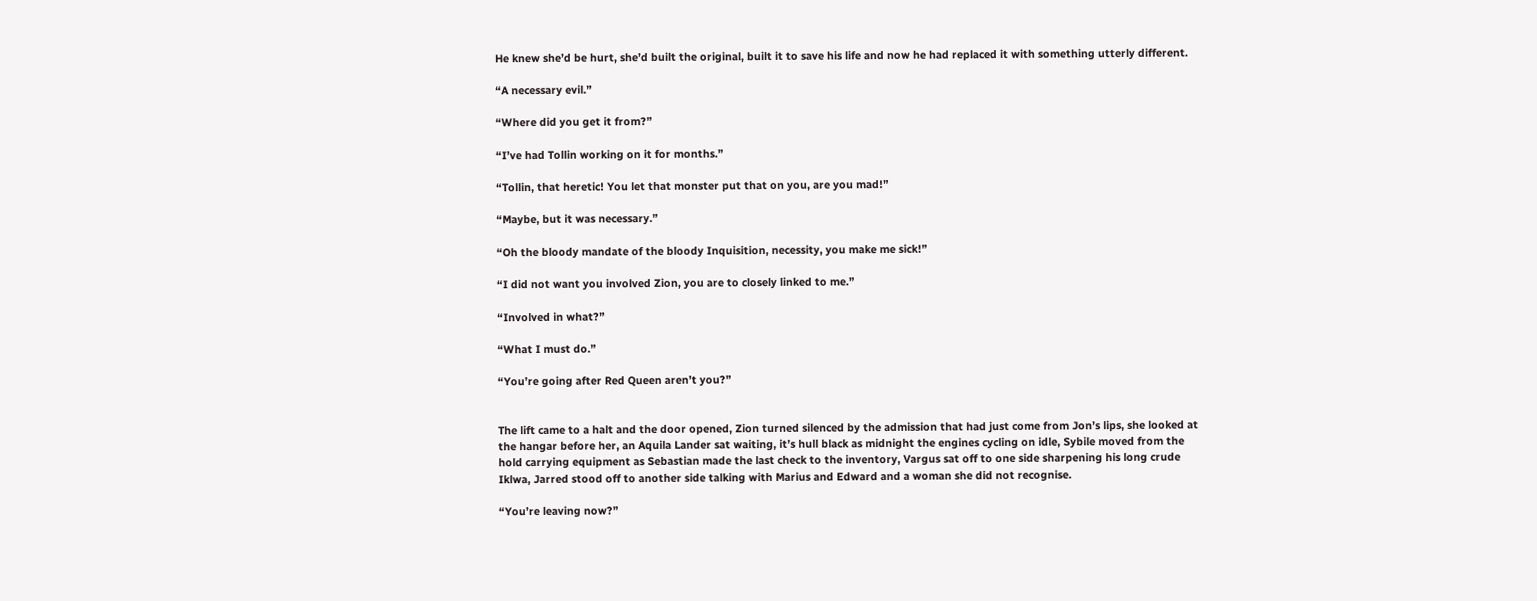He knew she’d be hurt, she’d built the original, built it to save his life and now he had replaced it with something utterly different.

“A necessary evil.”

“Where did you get it from?”

“I’ve had Tollin working on it for months.”

“Tollin, that heretic! You let that monster put that on you, are you mad!”

“Maybe, but it was necessary.”

“Oh the bloody mandate of the bloody Inquisition, necessity, you make me sick!”

“I did not want you involved Zion, you are to closely linked to me.”

“Involved in what?”

“What I must do.”

“You’re going after Red Queen aren’t you?”


The lift came to a halt and the door opened, Zion turned silenced by the admission that had just come from Jon’s lips, she looked at the hangar before her, an Aquila Lander sat waiting, it’s hull black as midnight the engines cycling on idle, Sybile moved from the hold carrying equipment as Sebastian made the last check to the inventory, Vargus sat off to one side sharpening his long crude Iklwa, Jarred stood off to another side talking with Marius and Edward and a woman she did not recognise.

“You’re leaving now?”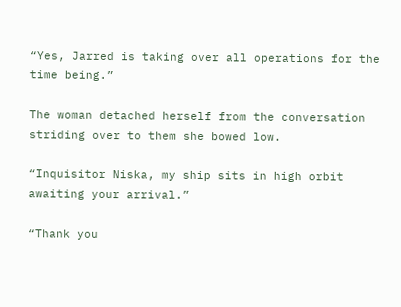“Yes, Jarred is taking over all operations for the time being.”

The woman detached herself from the conversation striding over to them she bowed low.

“Inquisitor Niska, my ship sits in high orbit awaiting your arrival.”

“Thank you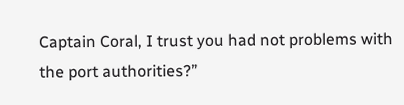Captain Coral, I trust you had not problems with the port authorities?”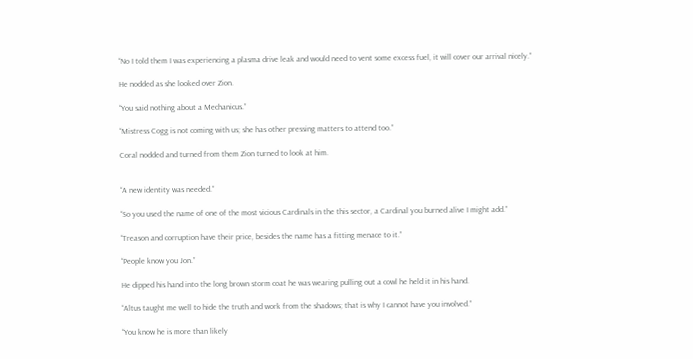“No I told them I was experiencing a plasma drive leak and would need to vent some excess fuel, it will cover our arrival nicely.”

He nodded as she looked over Zion.

“You said nothing about a Mechanicus.”

“Mistress Cogg is not coming with us; she has other pressing matters to attend too.”

Coral nodded and turned from them Zion turned to look at him.


“A new identity was needed.”

“So you used the name of one of the most vicious Cardinals in the this sector, a Cardinal you burned alive I might add.”

“Treason and corruption have their price, besides the name has a fitting menace to it.”

“People know you Jon.”

He dipped his hand into the long brown storm coat he was wearing pulling out a cowl he held it in his hand.

“Altus taught me well to hide the truth and work from the shadows; that is why I cannot have you involved.”

“You know he is more than likely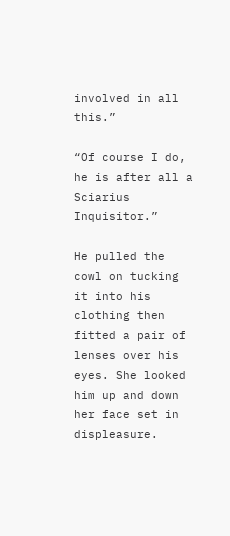involved in all this.”

“Of course I do, he is after all a Sciarius Inquisitor.”

He pulled the cowl on tucking it into his clothing then fitted a pair of lenses over his eyes. She looked him up and down her face set in displeasure.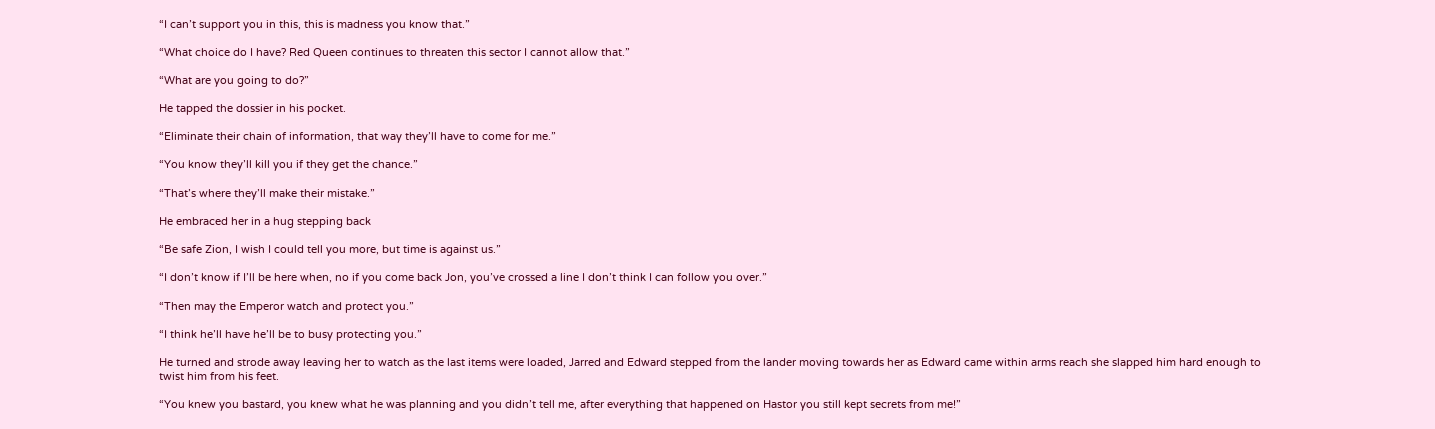“I can’t support you in this, this is madness you know that.”

“What choice do I have? Red Queen continues to threaten this sector I cannot allow that.”

“What are you going to do?”

He tapped the dossier in his pocket.

“Eliminate their chain of information, that way they’ll have to come for me.”

“You know they’ll kill you if they get the chance.”

“That’s where they’ll make their mistake.”

He embraced her in a hug stepping back

“Be safe Zion, I wish I could tell you more, but time is against us.”

“I don’t know if I’ll be here when, no if you come back Jon, you’ve crossed a line I don’t think I can follow you over.”

“Then may the Emperor watch and protect you.”

“I think he’ll have he’ll be to busy protecting you.”

He turned and strode away leaving her to watch as the last items were loaded, Jarred and Edward stepped from the lander moving towards her as Edward came within arms reach she slapped him hard enough to twist him from his feet.

“You knew you bastard, you knew what he was planning and you didn’t tell me, after everything that happened on Hastor you still kept secrets from me!”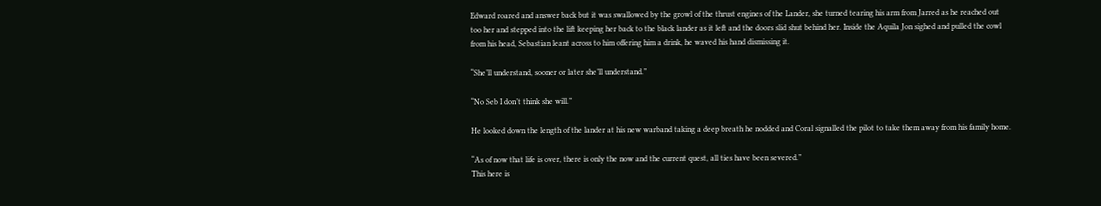Edward roared and answer back but it was swallowed by the growl of the thrust engines of the Lander, she turned tearing his arm from Jarred as he reached out too her and stepped into the lift keeping her back to the black lander as it left and the doors slid shut behind her. Inside the Aquila Jon sighed and pulled the cowl from his head, Sebastian leant across to him offering him a drink, he waved his hand dismissing it.

“She’ll understand, sooner or later she’ll understand.”

“No Seb I don’t think she will.”

He looked down the length of the lander at his new warband taking a deep breath he nodded and Coral signalled the pilot to take them away from his family home.

“As of now that life is over, there is only the now and the current quest, all ties have been severed.”
This here is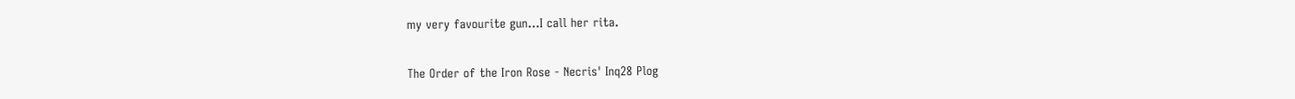my very favourite gun...I call her rita.

The Order of the Iron Rose - Necris' Inq28 Plog